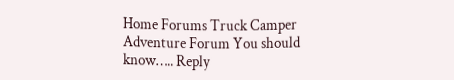Home Forums Truck Camper Adventure Forum You should know….. Reply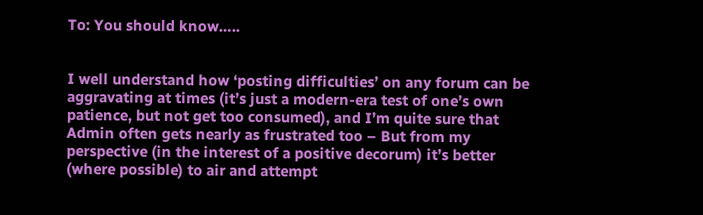To: You should know…..


I well understand how ‘posting difficulties’ on any forum can be aggravating at times (it’s just a modern-era test of one’s own patience, but not get too consumed), and I’m quite sure that Admin often gets nearly as frustrated too – But from my perspective (in the interest of a positive decorum) it’s better (where possible) to air and attempt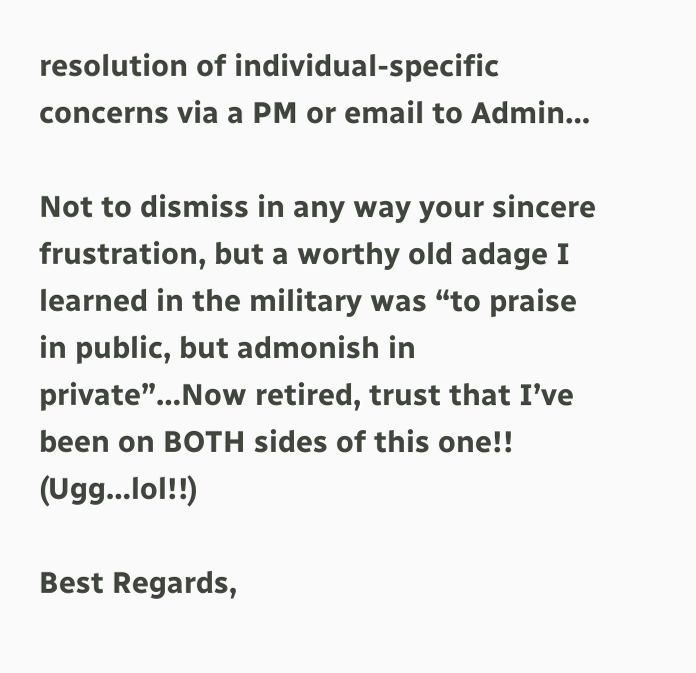resolution of individual-specific concerns via a PM or email to Admin…

Not to dismiss in any way your sincere frustration, but a worthy old adage I learned in the military was “to praise in public, but admonish in private”…Now retired, trust that I’ve been on BOTH sides of this one!! (Ugg…lol!!)

Best Regards,